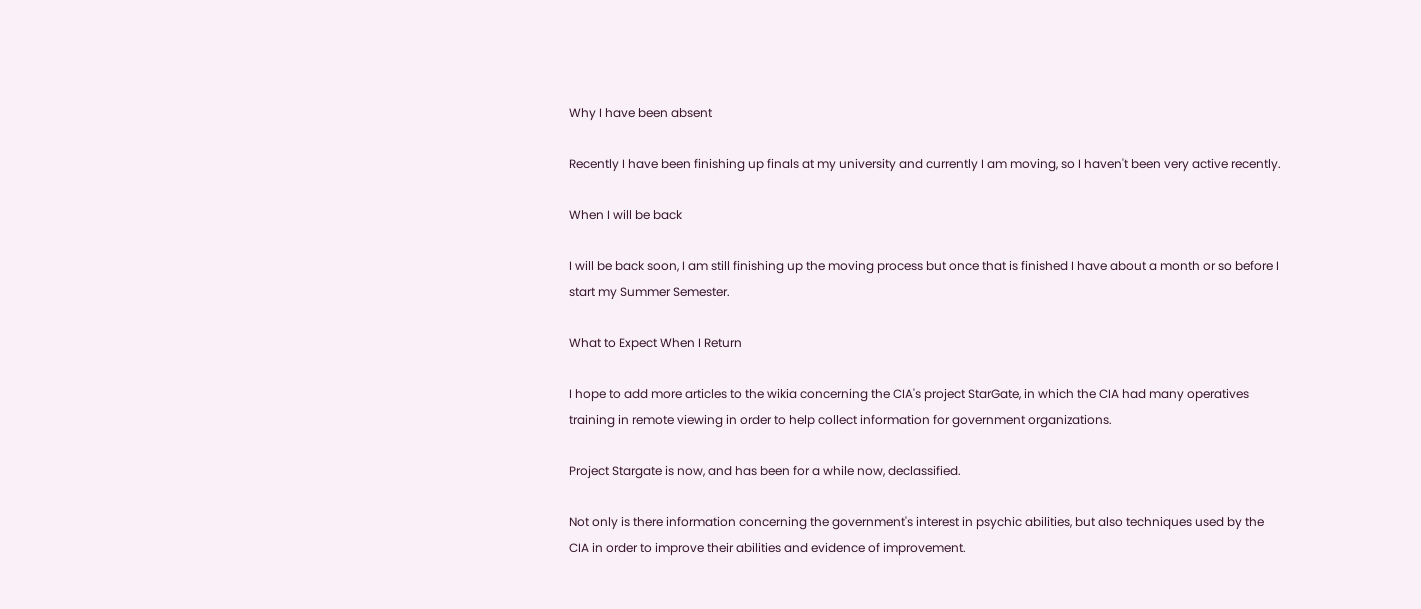Why I have been absent

Recently I have been finishing up finals at my university and currently I am moving, so I haven't been very active recently.

When I will be back

I will be back soon, I am still finishing up the moving process but once that is finished I have about a month or so before I start my Summer Semester.

What to Expect When I Return

I hope to add more articles to the wikia concerning the CIA's project StarGate, in which the CIA had many operatives training in remote viewing in order to help collect information for government organizations.

Project Stargate is now, and has been for a while now, declassified.

Not only is there information concerning the government's interest in psychic abilities, but also techniques used by the CIA in order to improve their abilities and evidence of improvement.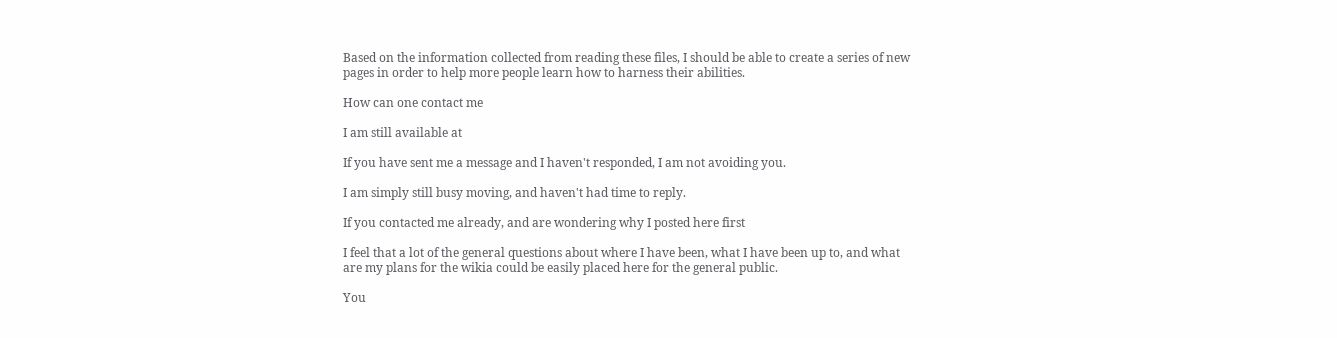Based on the information collected from reading these files, I should be able to create a series of new pages in order to help more people learn how to harness their abilities.

How can one contact me

I am still available at

If you have sent me a message and I haven't responded, I am not avoiding you.

I am simply still busy moving, and haven't had time to reply.

If you contacted me already, and are wondering why I posted here first

I feel that a lot of the general questions about where I have been, what I have been up to, and what are my plans for the wikia could be easily placed here for the general public.

You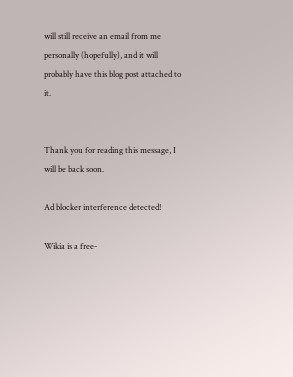will still receive an email from me personally (hopefully), and it will probably have this blog post attached to it.


Thank you for reading this message, I will be back soon.

Ad blocker interference detected!

Wikia is a free-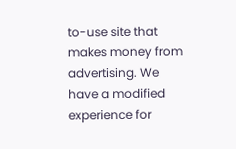to-use site that makes money from advertising. We have a modified experience for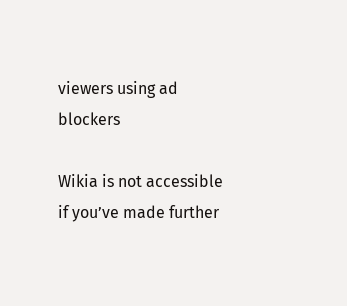viewers using ad blockers

Wikia is not accessible if you’ve made further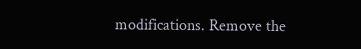modifications. Remove the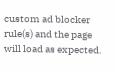custom ad blocker rule(s) and the page will load as expected.